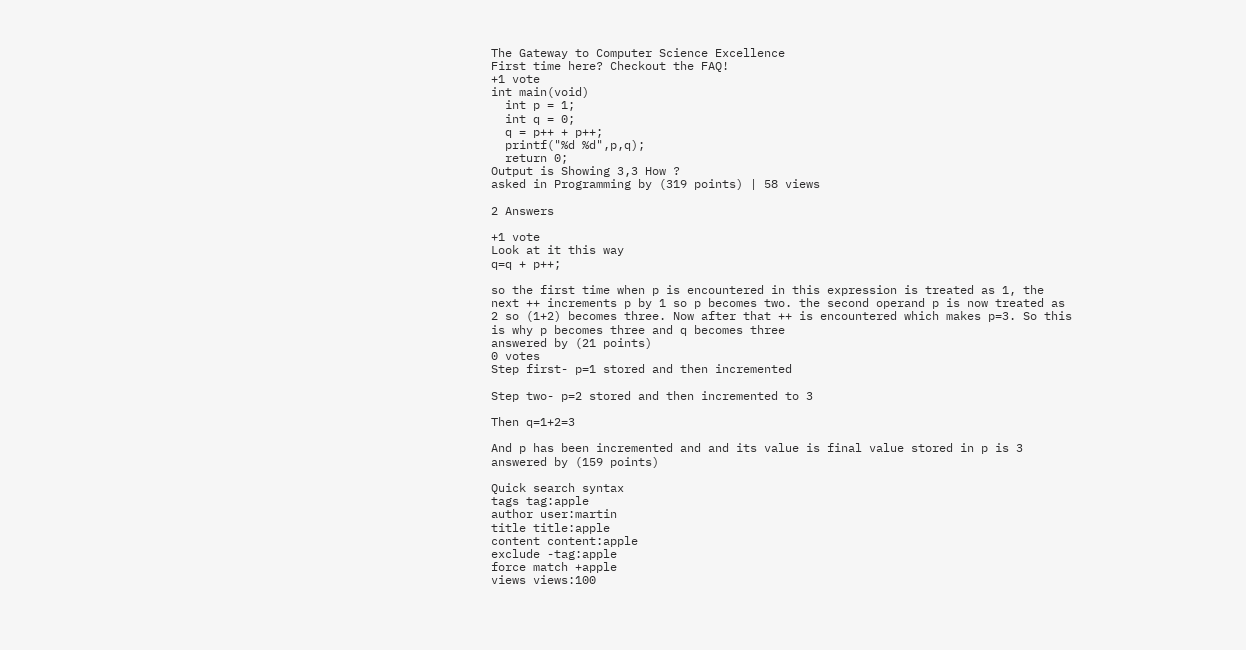The Gateway to Computer Science Excellence
First time here? Checkout the FAQ!
+1 vote
int main(void)
  int p = 1;
  int q = 0;
  q = p++ + p++;
  printf("%d %d",p,q);
  return 0;
Output is Showing 3,3 How ?
asked in Programming by (319 points) | 58 views

2 Answers

+1 vote
Look at it this way
q=q + p++;

so the first time when p is encountered in this expression is treated as 1, the next ++ increments p by 1 so p becomes two. the second operand p is now treated as 2 so (1+2) becomes three. Now after that ++ is encountered which makes p=3. So this is why p becomes three and q becomes three
answered by (21 points)
0 votes
Step first- p=1 stored and then incremented

Step two- p=2 stored and then incremented to 3

Then q=1+2=3

And p has been incremented and and its value is final value stored in p is 3
answered by (159 points)

Quick search syntax
tags tag:apple
author user:martin
title title:apple
content content:apple
exclude -tag:apple
force match +apple
views views:100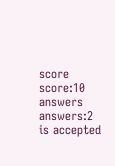score score:10
answers answers:2
is accepted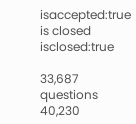isaccepted:true
is closed isclosed:true

33,687 questions
40,230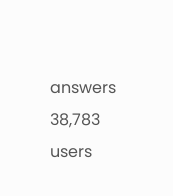answers
38,783 users